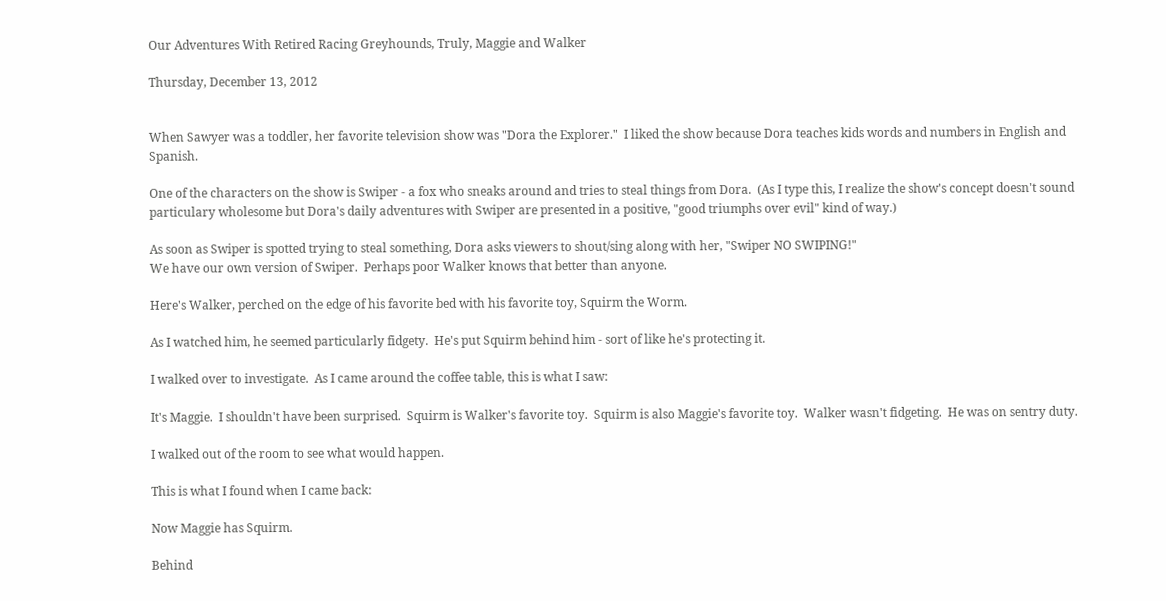Our Adventures With Retired Racing Greyhounds, Truly, Maggie and Walker

Thursday, December 13, 2012


When Sawyer was a toddler, her favorite television show was "Dora the Explorer."  I liked the show because Dora teaches kids words and numbers in English and Spanish.

One of the characters on the show is Swiper - a fox who sneaks around and tries to steal things from Dora.  (As I type this, I realize the show's concept doesn't sound particulary wholesome but Dora's daily adventures with Swiper are presented in a positive, "good triumphs over evil" kind of way.)

As soon as Swiper is spotted trying to steal something, Dora asks viewers to shout/sing along with her, "Swiper NO SWIPING!"
We have our own version of Swiper.  Perhaps poor Walker knows that better than anyone.

Here's Walker, perched on the edge of his favorite bed with his favorite toy, Squirm the Worm.

As I watched him, he seemed particularly fidgety.  He's put Squirm behind him - sort of like he's protecting it.

I walked over to investigate.  As I came around the coffee table, this is what I saw:

It's Maggie.  I shouldn't have been surprised.  Squirm is Walker's favorite toy.  Squirm is also Maggie's favorite toy.  Walker wasn't fidgeting.  He was on sentry duty.

I walked out of the room to see what would happen.

This is what I found when I came back:

Now Maggie has Squirm.

Behind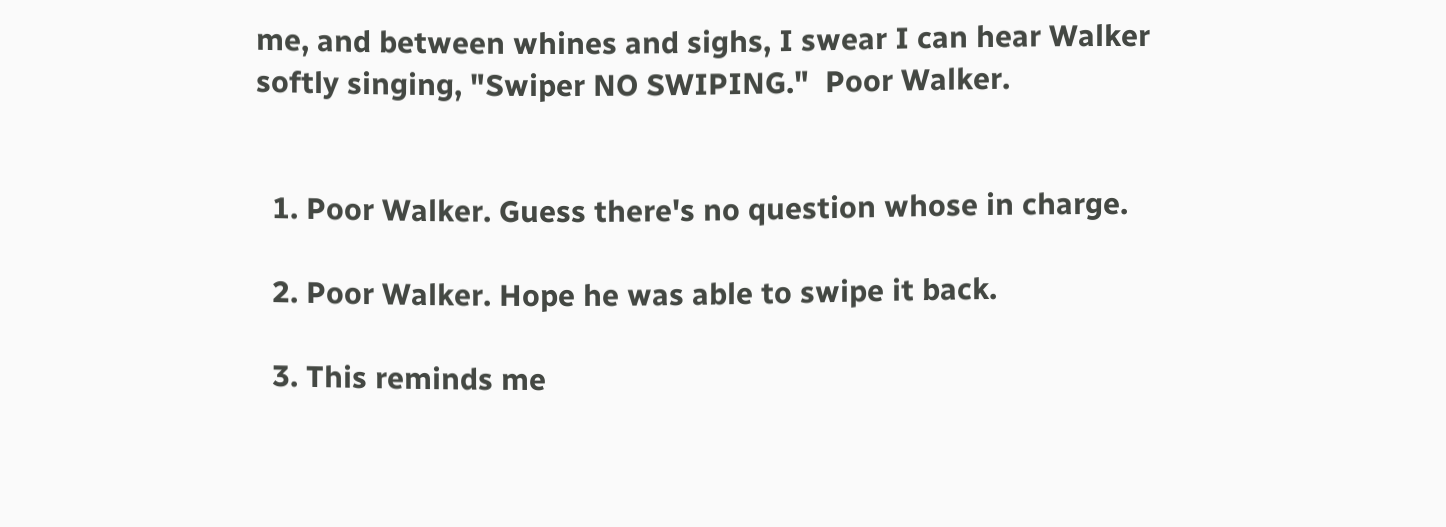me, and between whines and sighs, I swear I can hear Walker softly singing, "Swiper NO SWIPING."  Poor Walker.


  1. Poor Walker. Guess there's no question whose in charge.

  2. Poor Walker. Hope he was able to swipe it back.

  3. This reminds me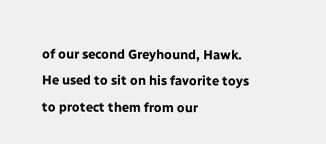of our second Greyhound, Hawk. He used to sit on his favorite toys to protect them from our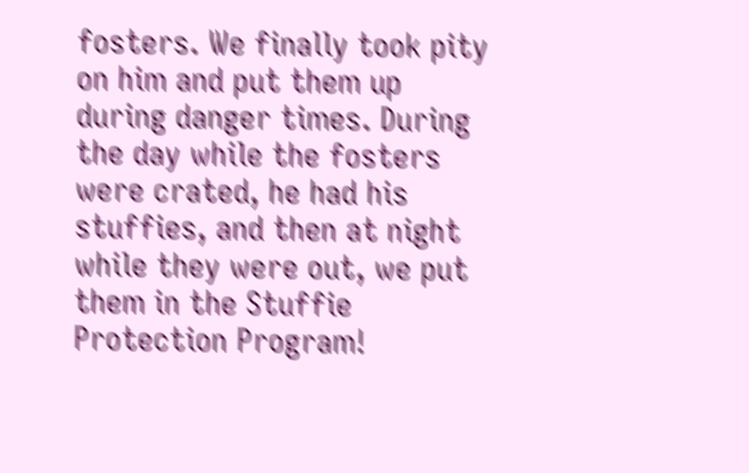fosters. We finally took pity on him and put them up during danger times. During the day while the fosters were crated, he had his stuffies, and then at night while they were out, we put them in the Stuffie Protection Program!